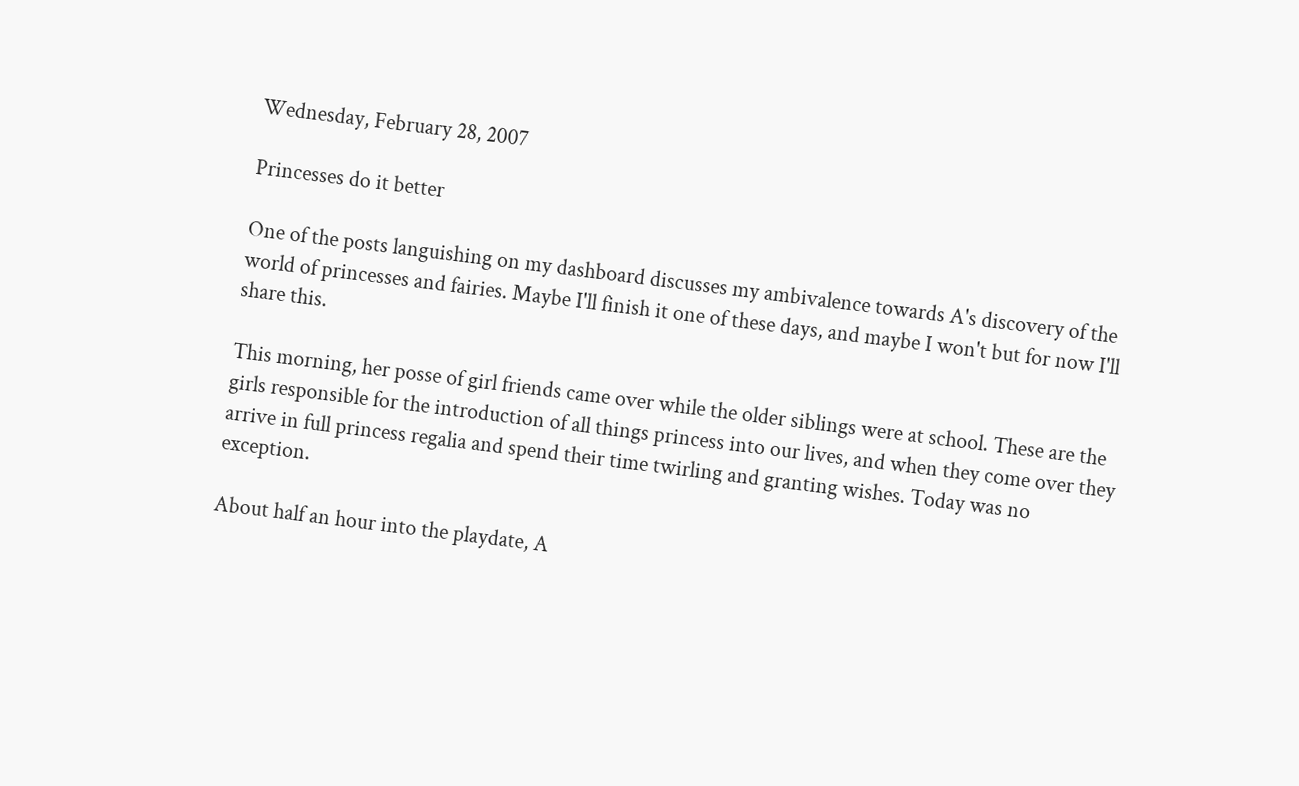Wednesday, February 28, 2007

Princesses do it better

One of the posts languishing on my dashboard discusses my ambivalence towards A's discovery of the world of princesses and fairies. Maybe I'll finish it one of these days, and maybe I won't but for now I'll share this.

This morning, her posse of girl friends came over while the older siblings were at school. These are the girls responsible for the introduction of all things princess into our lives, and when they come over they arrive in full princess regalia and spend their time twirling and granting wishes. Today was no exception.

About half an hour into the playdate, A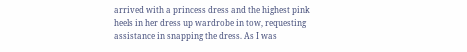arrived with a princess dress and the highest pink heels in her dress up wardrobe in tow, requesting assistance in snapping the dress. As I was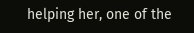helping her, one of the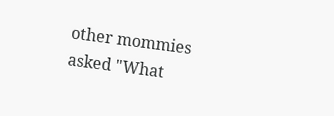other mommies asked "What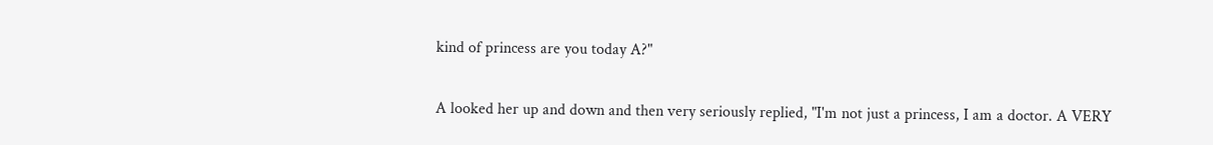kind of princess are you today A?"

A looked her up and down and then very seriously replied, "I'm not just a princess, I am a doctor. A VERY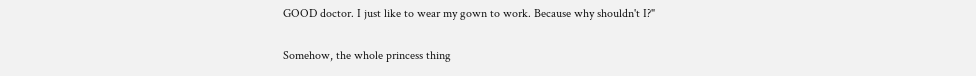GOOD doctor. I just like to wear my gown to work. Because why shouldn't I?"

Somehow, the whole princess thing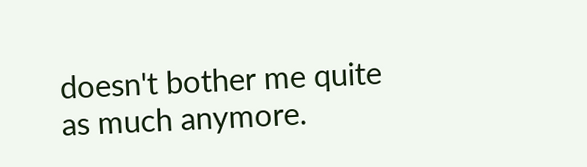doesn't bother me quite as much anymore.